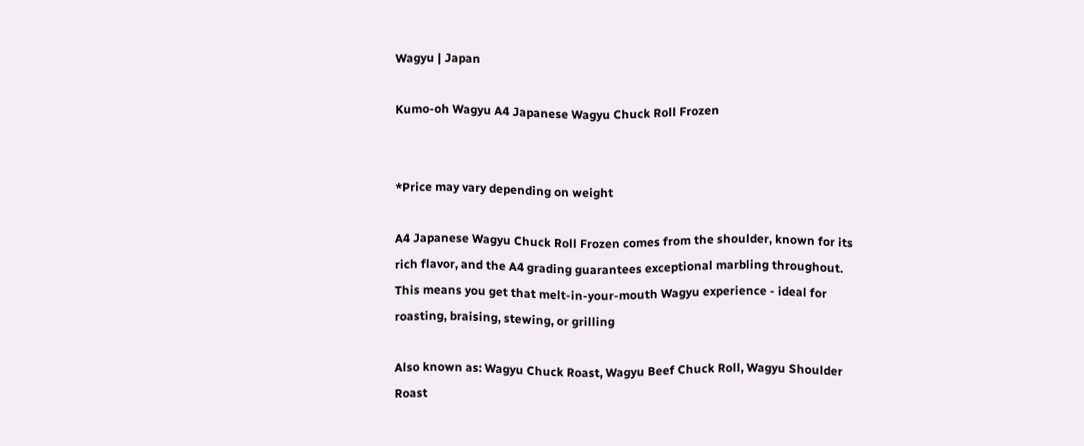Wagyu | Japan

Kumo-oh Wagyu A4 Japanese Wagyu Chuck Roll Frozen


*Price may vary depending on weight

A4 Japanese Wagyu Chuck Roll Frozen comes from the shoulder, known for its rich flavor, and the A4 grading guarantees exceptional marbling throughout. This means you get that melt-in-your-mouth Wagyu experience - ideal for roasting, braising, stewing, or grilling

Also known as: Wagyu Chuck Roast, Wagyu Beef Chuck Roll, Wagyu Shoulder Roast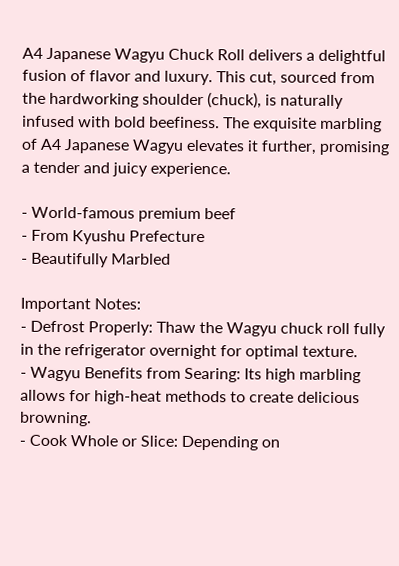A4 Japanese Wagyu Chuck Roll delivers a delightful fusion of flavor and luxury. This cut, sourced from the hardworking shoulder (chuck), is naturally infused with bold beefiness. The exquisite marbling of A4 Japanese Wagyu elevates it further, promising a tender and juicy experience.

- World-famous premium beef
- From Kyushu Prefecture
- Beautifully Marbled

Important Notes:
- Defrost Properly: Thaw the Wagyu chuck roll fully in the refrigerator overnight for optimal texture.
- Wagyu Benefits from Searing: Its high marbling allows for high-heat methods to create delicious browning.
- Cook Whole or Slice: Depending on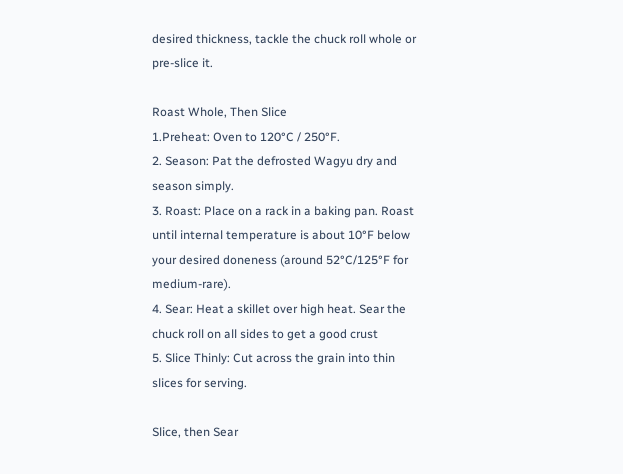desired thickness, tackle the chuck roll whole or pre-slice it.

Roast Whole, Then Slice
1.Preheat: Oven to 120°C / 250°F.
2. Season: Pat the defrosted Wagyu dry and season simply.
3. Roast: Place on a rack in a baking pan. Roast until internal temperature is about 10°F below your desired doneness (around 52°C/125°F for medium-rare).
4. Sear: Heat a skillet over high heat. Sear the chuck roll on all sides to get a good crust
5. Slice Thinly: Cut across the grain into thin slices for serving.

Slice, then Sear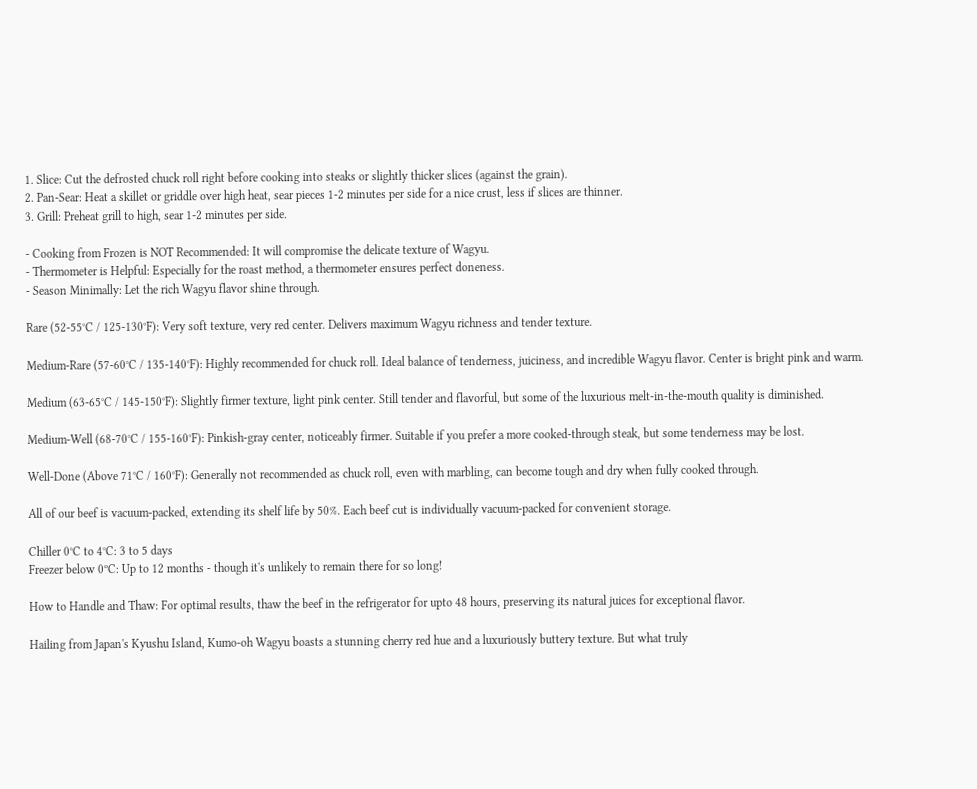1. Slice: Cut the defrosted chuck roll right before cooking into steaks or slightly thicker slices (against the grain).
2. Pan-Sear: Heat a skillet or griddle over high heat, sear pieces 1-2 minutes per side for a nice crust, less if slices are thinner.
3. Grill: Preheat grill to high, sear 1-2 minutes per side.

- Cooking from Frozen is NOT Recommended: It will compromise the delicate texture of Wagyu.
- Thermometer is Helpful: Especially for the roast method, a thermometer ensures perfect doneness.
- Season Minimally: Let the rich Wagyu flavor shine through.

Rare (52-55°C / 125-130°F): Very soft texture, very red center. Delivers maximum Wagyu richness and tender texture.

Medium-Rare (57-60°C / 135-140°F): Highly recommended for chuck roll. Ideal balance of tenderness, juiciness, and incredible Wagyu flavor. Center is bright pink and warm.

Medium (63-65°C / 145-150°F): Slightly firmer texture, light pink center. Still tender and flavorful, but some of the luxurious melt-in-the-mouth quality is diminished.

Medium-Well (68-70°C / 155-160°F): Pinkish-gray center, noticeably firmer. Suitable if you prefer a more cooked-through steak, but some tenderness may be lost.

Well-Done (Above 71°C / 160°F): Generally not recommended as chuck roll, even with marbling, can become tough and dry when fully cooked through.

All of our beef is vacuum-packed, extending its shelf life by 50%. Each beef cut is individually vacuum-packed for convenient storage.

Chiller 0°C to 4°C: 3 to 5 days
Freezer below 0ºC: Up to 12 months - though it's unlikely to remain there for so long!

How to Handle and Thaw: For optimal results, thaw the beef in the refrigerator for upto 48 hours, preserving its natural juices for exceptional flavor.

Hailing from Japan's Kyushu Island, Kumo-oh Wagyu boasts a stunning cherry red hue and a luxuriously buttery texture. But what truly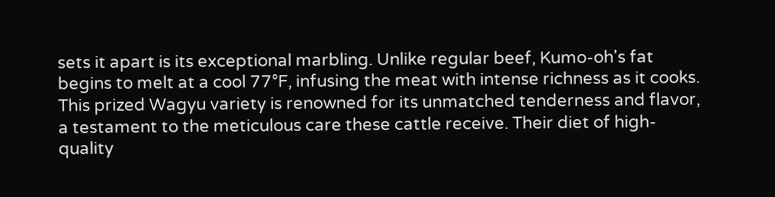sets it apart is its exceptional marbling. Unlike regular beef, Kumo-oh's fat begins to melt at a cool 77°F, infusing the meat with intense richness as it cooks. This prized Wagyu variety is renowned for its unmatched tenderness and flavor, a testament to the meticulous care these cattle receive. Their diet of high-quality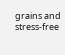grains and stress-free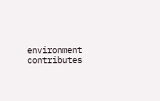environment contributes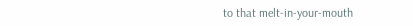to that melt-in-your-mouth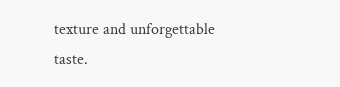texture and unforgettable taste.